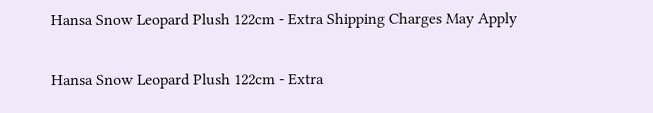Hansa Snow Leopard Plush 122cm - Extra Shipping Charges May Apply

Hansa Snow Leopard Plush 122cm - Extra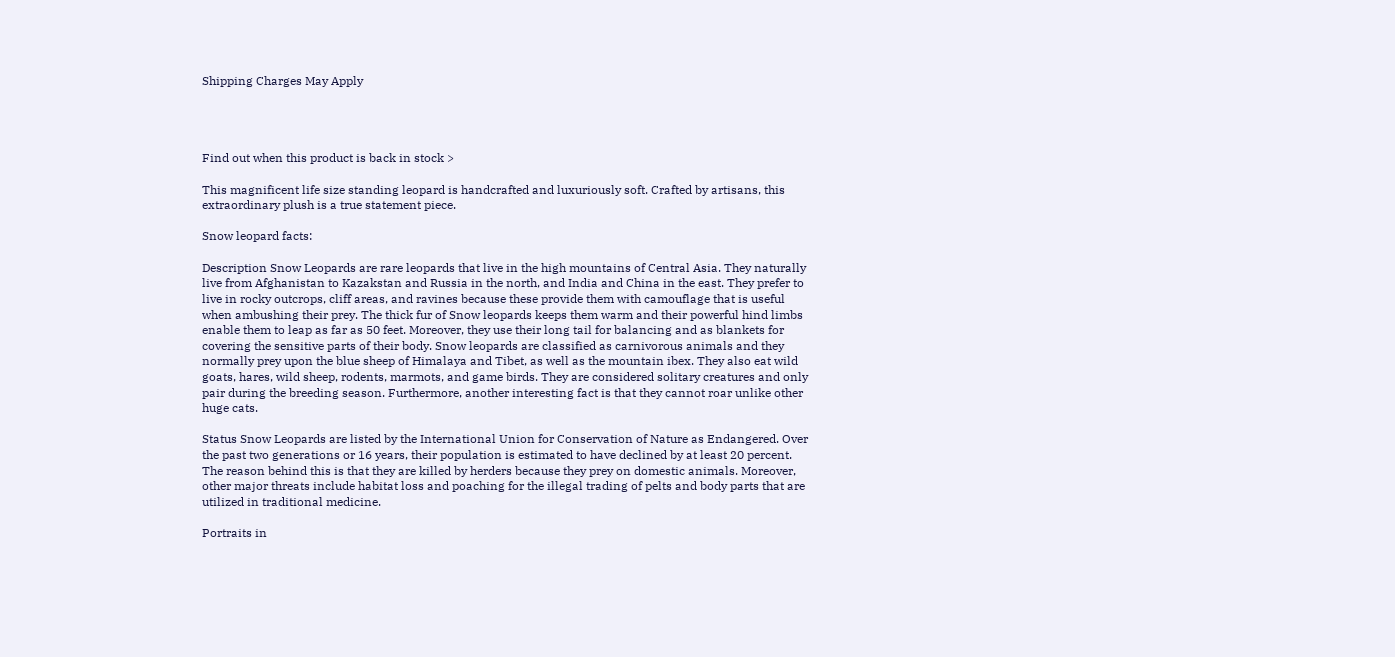Shipping Charges May Apply




Find out when this product is back in stock >

This magnificent life size standing leopard is handcrafted and luxuriously soft. Crafted by artisans, this extraordinary plush is a true statement piece.

Snow leopard facts:

Description Snow Leopards are rare leopards that live in the high mountains of Central Asia. They naturally live from Afghanistan to Kazakstan and Russia in the north, and India and China in the east. They prefer to live in rocky outcrops, cliff areas, and ravines because these provide them with camouflage that is useful when ambushing their prey. The thick fur of Snow leopards keeps them warm and their powerful hind limbs enable them to leap as far as 50 feet. Moreover, they use their long tail for balancing and as blankets for covering the sensitive parts of their body. Snow leopards are classified as carnivorous animals and they normally prey upon the blue sheep of Himalaya and Tibet, as well as the mountain ibex. They also eat wild goats, hares, wild sheep, rodents, marmots, and game birds. They are considered solitary creatures and only pair during the breeding season. Furthermore, another interesting fact is that they cannot roar unlike other huge cats.

Status Snow Leopards are listed by the International Union for Conservation of Nature as Endangered. Over the past two generations or 16 years, their population is estimated to have declined by at least 20 percent. The reason behind this is that they are killed by herders because they prey on domestic animals. Moreover, other major threats include habitat loss and poaching for the illegal trading of pelts and body parts that are utilized in traditional medicine.

Portraits in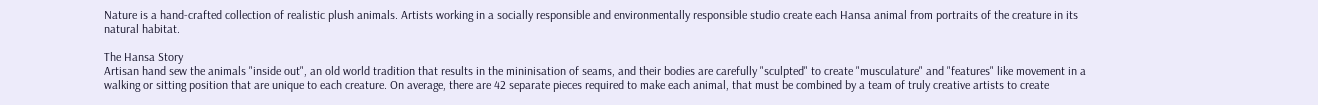Nature is a hand-crafted collection of realistic plush animals. Artists working in a socially responsible and environmentally responsible studio create each Hansa animal from portraits of the creature in its natural habitat.

The Hansa Story
Artisan hand sew the animals "inside out", an old world tradition that results in the mininisation of seams, and their bodies are carefully "sculpted" to create "musculature" and "features" like movement in a walking or sitting position that are unique to each creature. On average, there are 42 separate pieces required to make each animal, that must be combined by a team of truly creative artists to create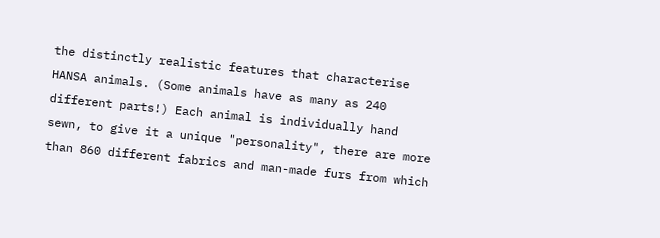the distinctly realistic features that characterise HANSA animals. (Some animals have as many as 240 different parts!) Each animal is individually hand sewn, to give it a unique "personality", there are more than 860 different fabrics and man-made furs from which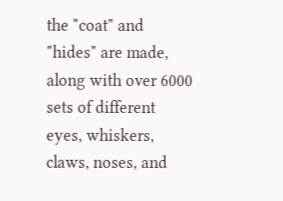the "coat" and "hides" are made, along with over 6000 sets of different eyes, whiskers, claws, noses, and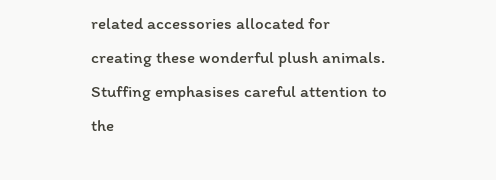related accessories allocated for creating these wonderful plush animals. Stuffing emphasises careful attention to the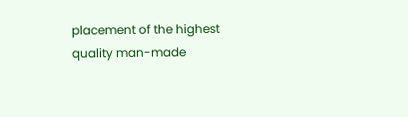placement of the highest quality man-made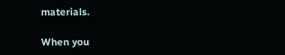materials.

When you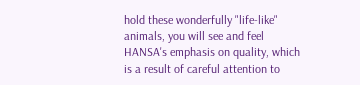hold these wonderfully "life-like" animals, you will see and feel HANSA's emphasis on quality, which is a result of careful attention to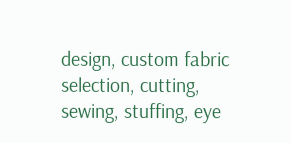design, custom fabric selection, cutting, sewing, stuffing, eye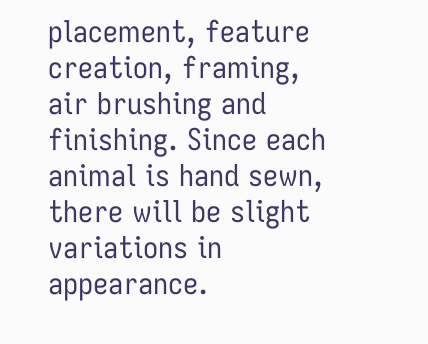placement, feature creation, framing, air brushing and finishing. Since each animal is hand sewn, there will be slight variations in appearance.